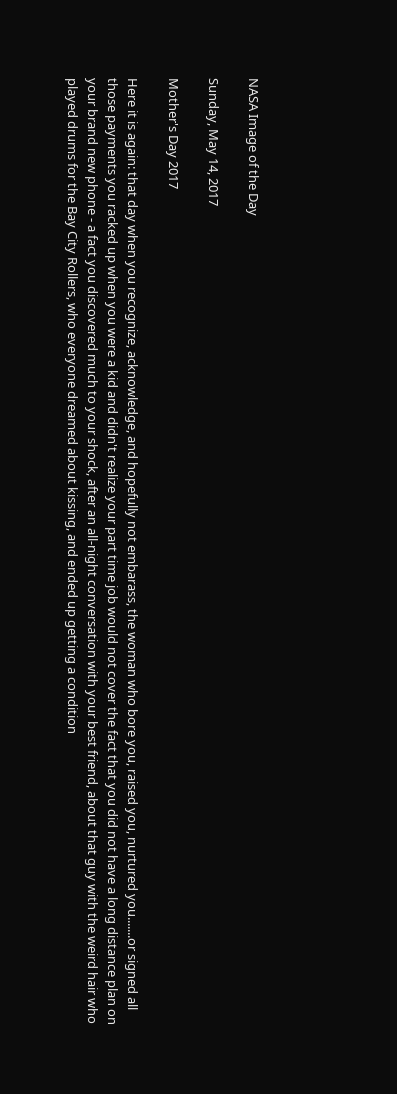NASA Image of the Day

Sunday, May 14, 2017

Mother's Day 2017

Here it is again: that day when you recognize, acknowledge, and hopefully not embarass, the woman who bore you, raised you, nurtured you.......or signed all those payments you racked up when you were a kid and didn't realize your part time job would not cover the fact that you did not have a long distance plan on your brand new phone - a fact you discovered much to your shock, after an all-night conversation with your best friend, about that guy with the weird hair who played drums for the Bay City Rollers, who everyone dreamed about kissing, and ended up getting a condition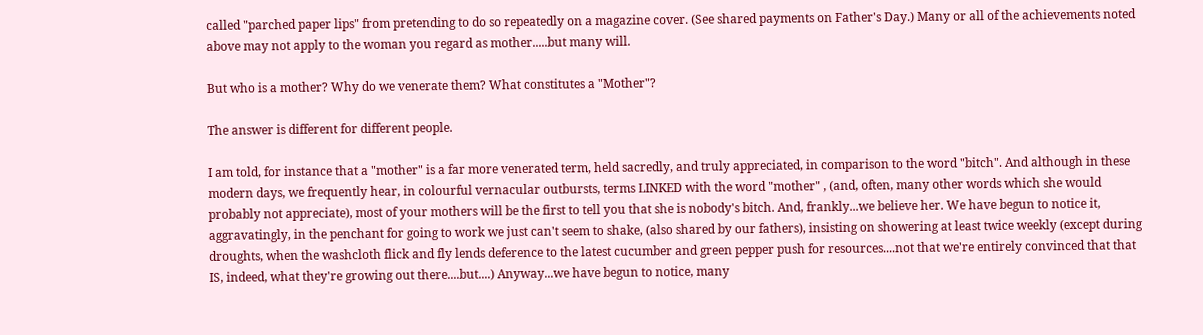called "parched paper lips" from pretending to do so repeatedly on a magazine cover. (See shared payments on Father's Day.) Many or all of the achievements noted above may not apply to the woman you regard as mother.....but many will.

But who is a mother? Why do we venerate them? What constitutes a "Mother"?

The answer is different for different people.

I am told, for instance that a "mother" is a far more venerated term, held sacredly, and truly appreciated, in comparison to the word "bitch". And although in these modern days, we frequently hear, in colourful vernacular outbursts, terms LINKED with the word "mother" , (and, often, many other words which she would probably not appreciate), most of your mothers will be the first to tell you that she is nobody's bitch. And, frankly...we believe her. We have begun to notice it, aggravatingly, in the penchant for going to work we just can't seem to shake, (also shared by our fathers), insisting on showering at least twice weekly (except during droughts, when the washcloth flick and fly lends deference to the latest cucumber and green pepper push for resources....not that we're entirely convinced that that IS, indeed, what they're growing out there....but....) Anyway...we have begun to notice, many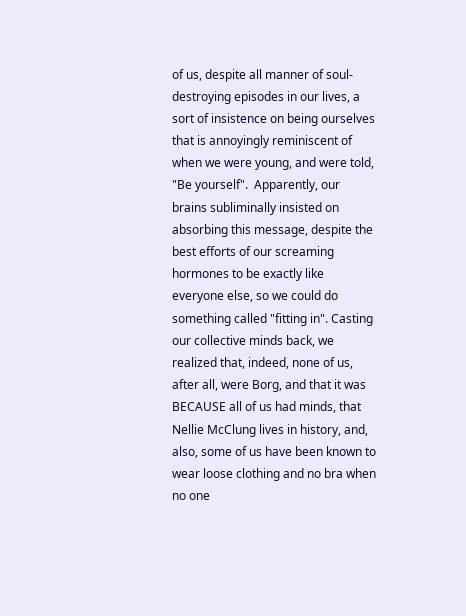of us, despite all manner of soul-destroying episodes in our lives, a sort of insistence on being ourselves that is annoyingly reminiscent of when we were young, and were told, "Be yourself".  Apparently, our brains subliminally insisted on absorbing this message, despite the best efforts of our screaming hormones to be exactly like everyone else, so we could do something called "fitting in". Casting our collective minds back, we realized that, indeed, none of us, after all, were Borg, and that it was BECAUSE all of us had minds, that Nellie McClung lives in history, and, also, some of us have been known to wear loose clothing and no bra when no one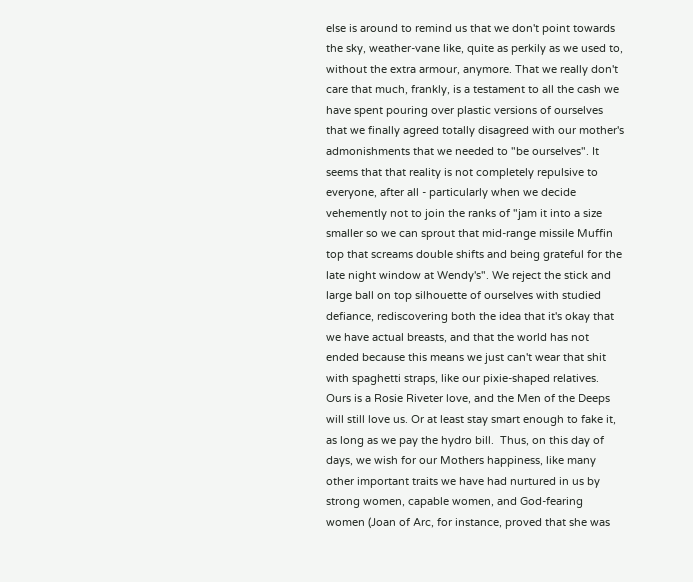else is around to remind us that we don't point towards the sky, weather-vane like, quite as perkily as we used to, without the extra armour, anymore. That we really don't care that much, frankly, is a testament to all the cash we have spent pouring over plastic versions of ourselves that we finally agreed totally disagreed with our mother's admonishments that we needed to "be ourselves". It seems that that reality is not completely repulsive to everyone, after all - particularly when we decide vehemently not to join the ranks of "jam it into a size smaller so we can sprout that mid-range missile Muffin top that screams double shifts and being grateful for the late night window at Wendy's". We reject the stick and large ball on top silhouette of ourselves with studied defiance, rediscovering both the idea that it's okay that we have actual breasts, and that the world has not ended because this means we just can't wear that shit with spaghetti straps, like our pixie-shaped relatives. Ours is a Rosie Riveter love, and the Men of the Deeps will still love us. Or at least stay smart enough to fake it, as long as we pay the hydro bill.  Thus, on this day of days, we wish for our Mothers happiness, like many other important traits we have had nurtured in us by strong women, capable women, and God-fearing women (Joan of Arc, for instance, proved that she was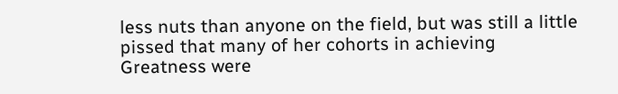less nuts than anyone on the field, but was still a little pissed that many of her cohorts in achieving Greatness were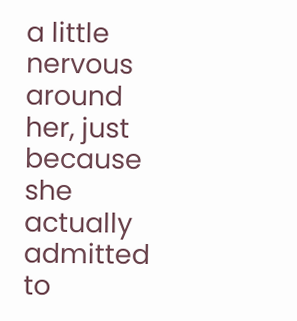a little nervous around her, just because she actually admitted to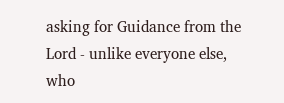asking for Guidance from the Lord - unlike everyone else, who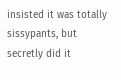insisted it was totally sissypants, but secretly did it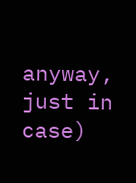anyway, just in case)